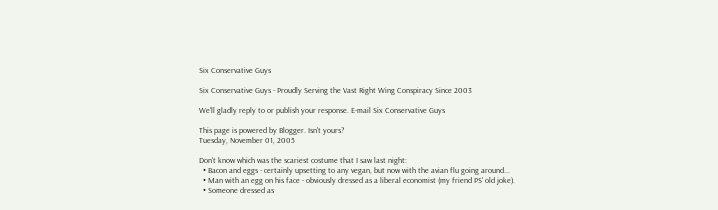Six Conservative Guys

Six Conservative Guys - Proudly Serving the Vast Right Wing Conspiracy Since 2003

We'll gladly reply to or publish your response. E-mail Six Conservative Guys

This page is powered by Blogger. Isn't yours?
Tuesday, November 01, 2005

Don't know which was the scariest costume that I saw last night:
  • Bacon and eggs - certainly upsetting to any vegan, but now with the avian flu going around...
  • Man with an egg on his face - obviously dressed as a liberal economist (my friend PS' old joke).
  • Someone dressed as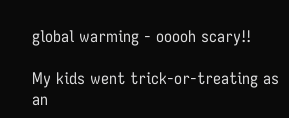global warming - ooooh scary!!

My kids went trick-or-treating as an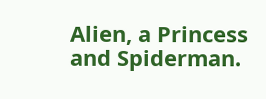Alien, a Princess and Spiderman.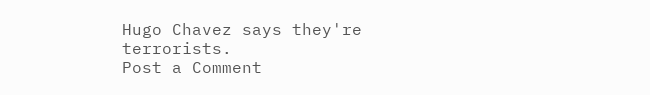Hugo Chavez says they're terrorists.
Post a Comment